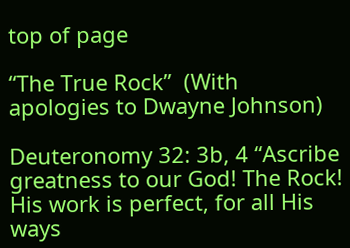top of page

“The True Rock”  (With apologies to Dwayne Johnson)

Deuteronomy 32: 3b, 4 “Ascribe greatness to our God! The Rock! His work is perfect, for all His ways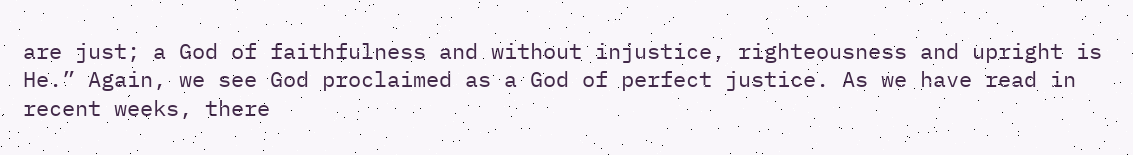are just; a God of faithfulness and without injustice, righteousness and upright is He.” Again, we see God proclaimed as a God of perfect justice. As we have read in recent weeks, there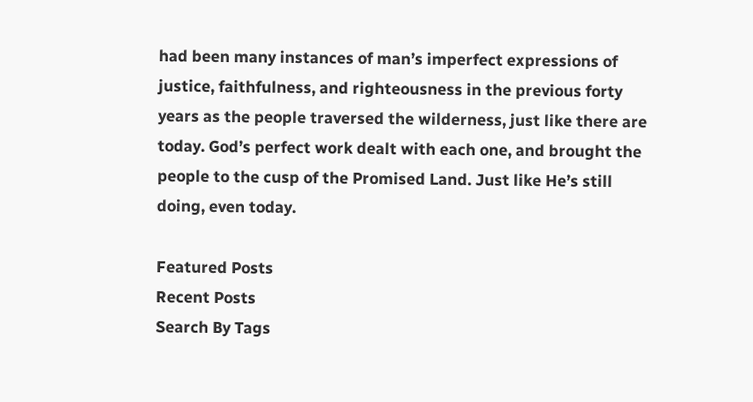had been many instances of man’s imperfect expressions of justice, faithfulness, and righteousness in the previous forty years as the people traversed the wilderness, just like there are today. God’s perfect work dealt with each one, and brought the people to the cusp of the Promised Land. Just like He’s still doing, even today.

Featured Posts
Recent Posts
Search By Tags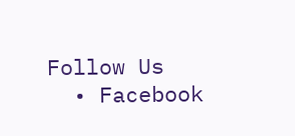Follow Us
  • Facebook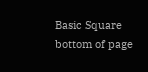Basic Square
bottom of page